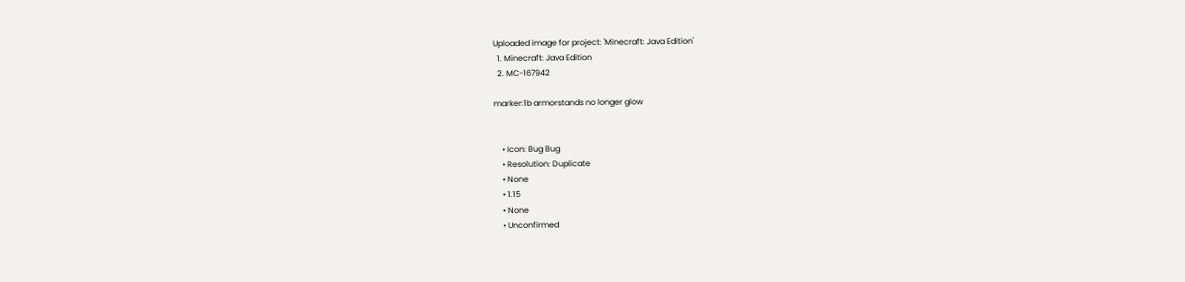Uploaded image for project: 'Minecraft: Java Edition'
  1. Minecraft: Java Edition
  2. MC-167942

marker:1b armorstands no longer glow


    • Icon: Bug Bug
    • Resolution: Duplicate
    • None
    • 1.15
    • None
    • Unconfirmed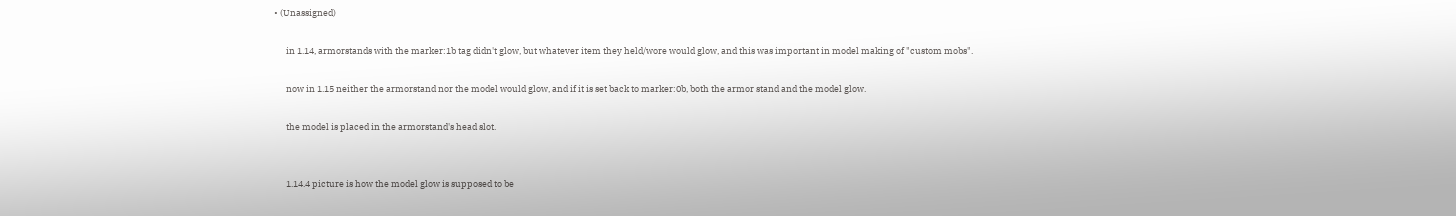• (Unassigned)

      in 1.14, armorstands with the marker:1b tag didn't glow, but whatever item they held/wore would glow, and this was important in model making of "custom mobs".

      now in 1.15 neither the armorstand nor the model would glow, and if it is set back to marker:0b, both the armor stand and the model glow.

      the model is placed in the armorstand's head slot.


      1.14.4 picture is how the model glow is supposed to be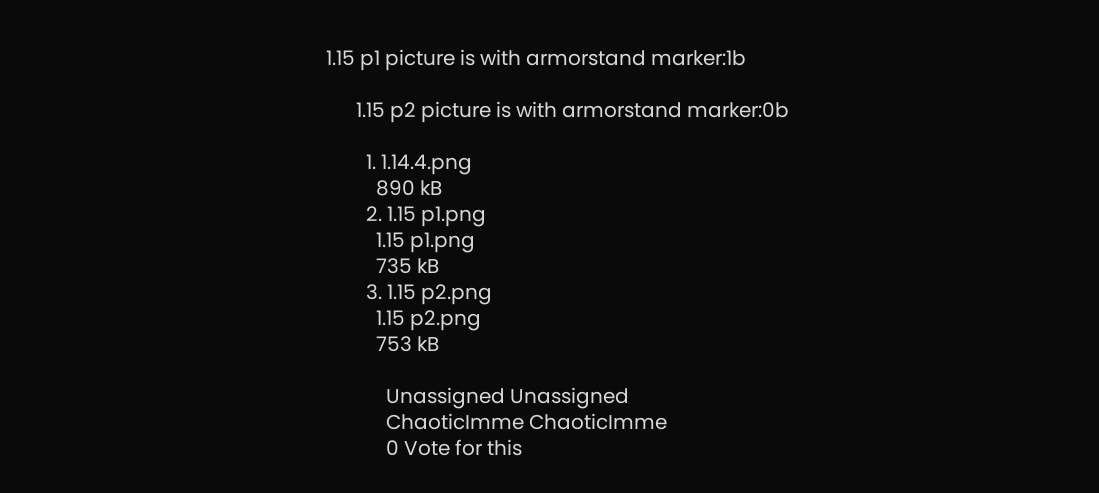1.15 p1 picture is with armorstand marker:1b

      1.15 p2 picture is with armorstand marker:0b

        1. 1.14.4.png
          890 kB
        2. 1.15 p1.png
          1.15 p1.png
          735 kB
        3. 1.15 p2.png
          1.15 p2.png
          753 kB

            Unassigned Unassigned
            ChaoticImme ChaoticImme
            0 Vote for this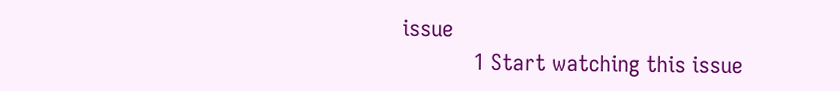issue
            1 Start watching this issue